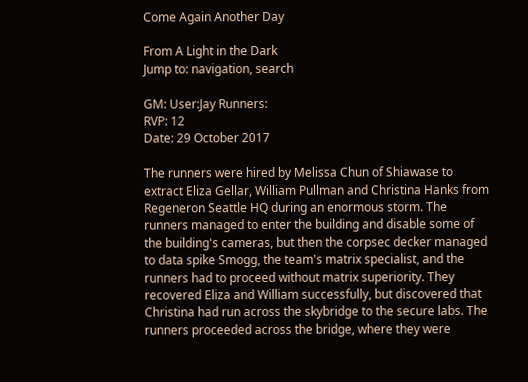Come Again Another Day

From A Light in the Dark
Jump to: navigation, search

GM: User:Jay Runners:
RVP: 12
Date: 29 October 2017

The runners were hired by Melissa Chun of Shiawase to extract Eliza Gellar, William Pullman and Christina Hanks from Regeneron Seattle HQ during an enormous storm. The runners managed to enter the building and disable some of the building's cameras, but then the corpsec decker managed to data spike Smogg, the team's matrix specialist, and the runners had to proceed without matrix superiority. They recovered Eliza and William successfully, but discovered that Christina had run across the skybridge to the secure labs. The runners proceeded across the bridge, where they were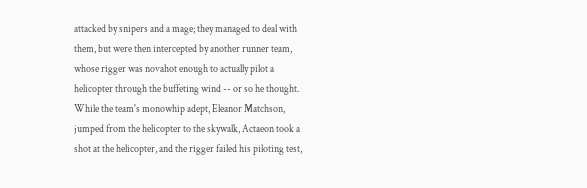attacked by snipers and a mage; they managed to deal with them, but were then intercepted by another runner team, whose rigger was novahot enough to actually pilot a helicopter through the buffeting wind -- or so he thought. While the team's monowhip adept, Eleanor Matchson, jumped from the helicopter to the skywalk, Actaeon took a shot at the helicopter, and the rigger failed his piloting test,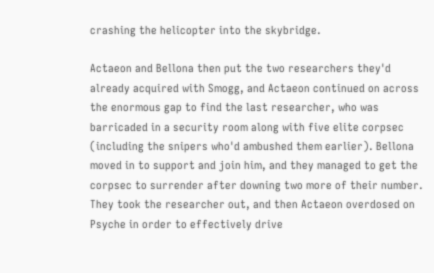crashing the helicopter into the skybridge.

Actaeon and Bellona then put the two researchers they'd already acquired with Smogg, and Actaeon continued on across the enormous gap to find the last researcher, who was barricaded in a security room along with five elite corpsec (including the snipers who'd ambushed them earlier). Bellona moved in to support and join him, and they managed to get the corpsec to surrender after downing two more of their number. They took the researcher out, and then Actaeon overdosed on Psyche in order to effectively drive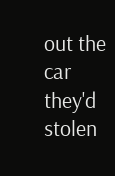out the car they'd stolen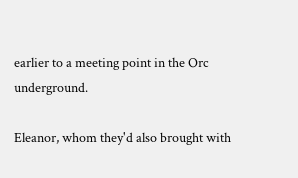earlier to a meeting point in the Orc underground.

Eleanor, whom they'd also brought with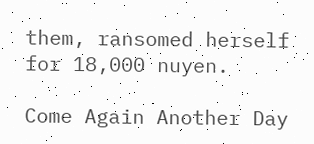them, ransomed herself for 18,000 nuyen.

Come Again Another Day